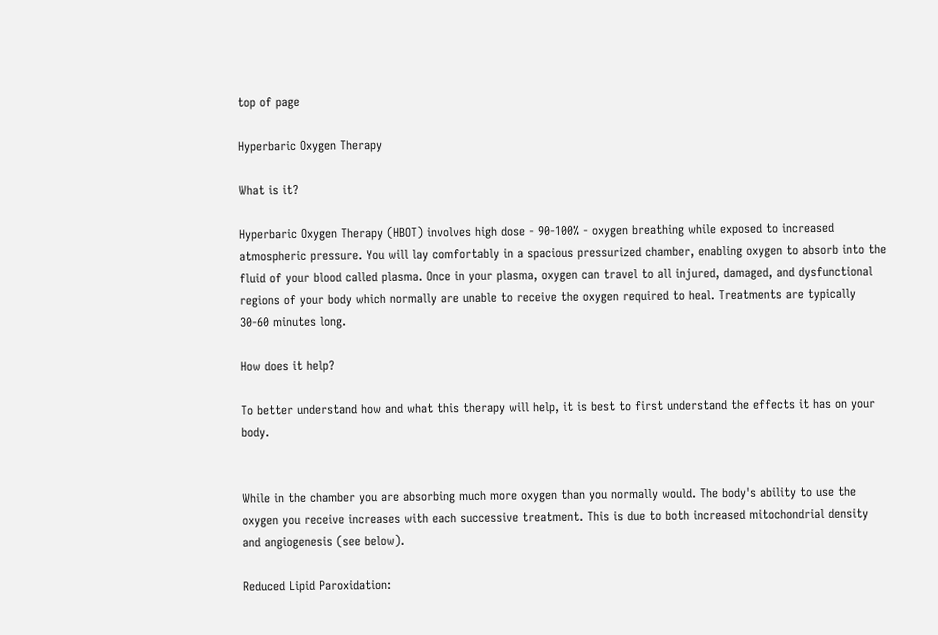top of page

Hyperbaric Oxygen Therapy

What is it?

Hyperbaric Oxygen Therapy (HBOT) involves high dose - 90-100% - oxygen breathing while exposed to increased atmospheric pressure. You will lay comfortably in a spacious pressurized chamber, enabling oxygen to absorb into the fluid of your blood called plasma. Once in your plasma, oxygen can travel to all injured, damaged, and dysfunctional regions of your body which normally are unable to receive the oxygen required to heal. Treatments are typically 30-60 minutes long.

How does it help?

To better understand how and what this therapy will help, it is best to first understand the effects it has on your body.


While in the chamber you are absorbing much more oxygen than you normally would. The body's ability to use the oxygen you receive increases with each successive treatment. This is due to both increased mitochondrial density and angiogenesis (see below).

Reduced Lipid Paroxidation: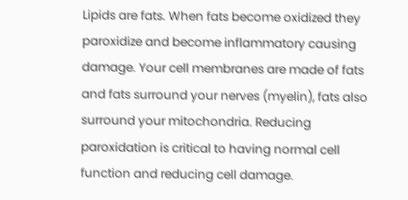Lipids are fats. When fats become oxidized they paroxidize and become inflammatory causing damage. Your cell membranes are made of fats and fats surround your nerves (myelin), fats also surround your mitochondria. Reducing paroxidation is critical to having normal cell function and reducing cell damage.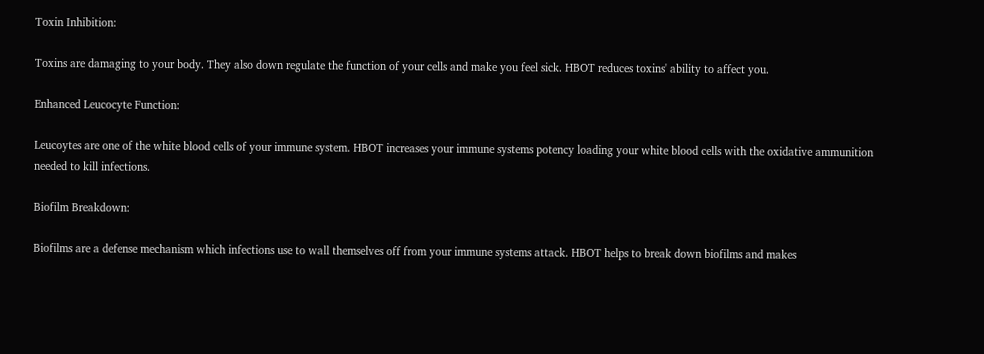Toxin Inhibition:

Toxins are damaging to your body. They also down regulate the function of your cells and make you feel sick. HBOT reduces toxins' ability to affect you.

Enhanced Leucocyte Function:

Leucoytes are one of the white blood cells of your immune system. HBOT increases your immune systems potency loading your white blood cells with the oxidative ammunition needed to kill infections.

Biofilm Breakdown:

Biofilms are a defense mechanism which infections use to wall themselves off from your immune systems attack. HBOT helps to break down biofilms and makes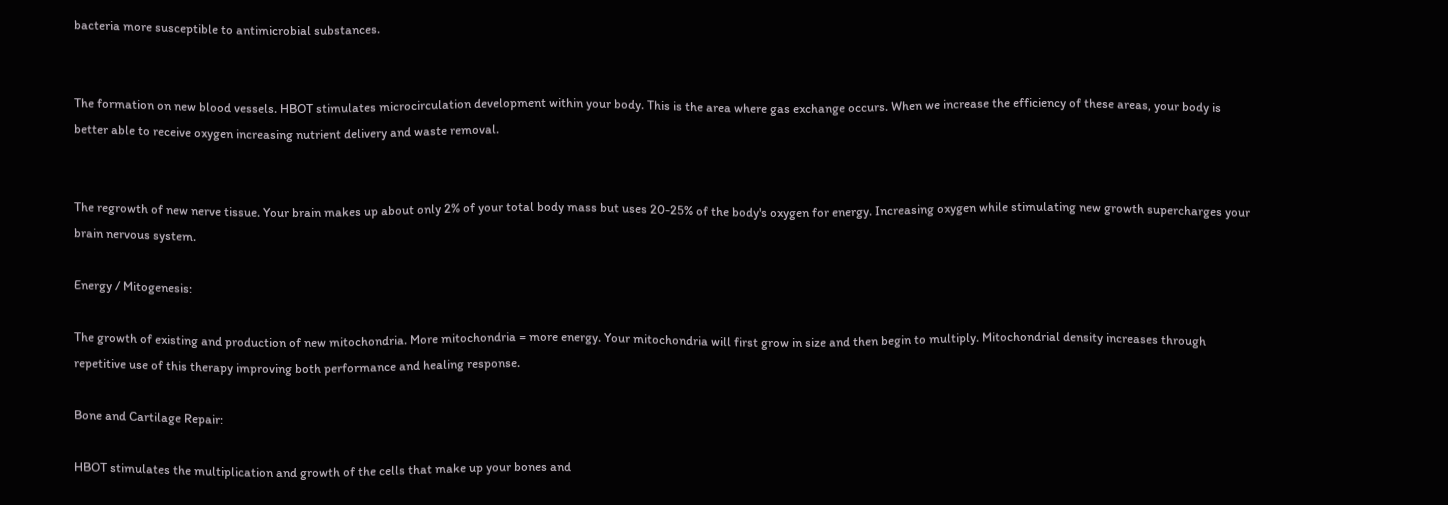bacteria more susceptible to antimicrobial substances.


The formation on new blood vessels. HBOT stimulates microcirculation development within your body. This is the area where gas exchange occurs. When we increase the efficiency of these areas, your body is better able to receive oxygen increasing nutrient delivery and waste removal.


The regrowth of new nerve tissue. Your brain makes up about only 2% of your total body mass but uses 20-25% of the body's oxygen for energy. Increasing oxygen while stimulating new growth supercharges your brain nervous system.

Energy / Mitogenesis:

The growth of existing and production of new mitochondria. More mitochondria = more energy. Your mitochondria will first grow in size and then begin to multiply. Mitochondrial density increases through repetitive use of this therapy improving both performance and healing response.

Bone and Cartilage Repair:

HBOT stimulates the multiplication and growth of the cells that make up your bones and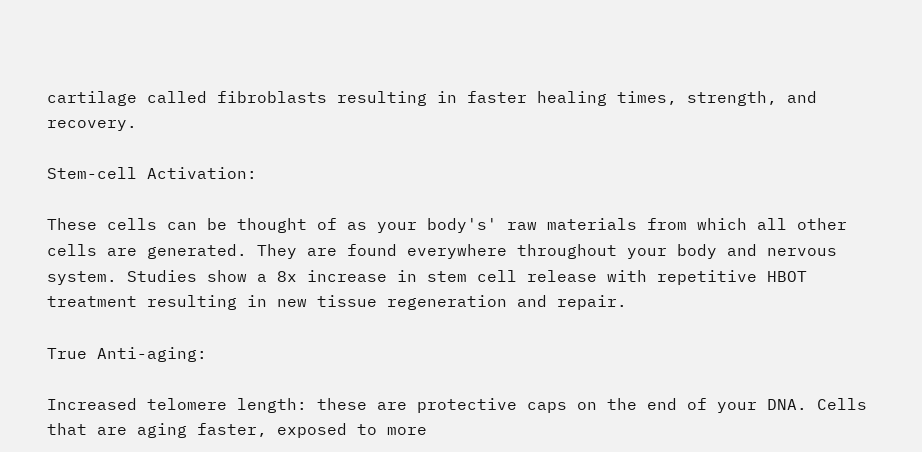cartilage called fibroblasts resulting in faster healing times, strength, and recovery.

Stem-cell Activation:

These cells can be thought of as your body's' raw materials from which all other cells are generated. They are found everywhere throughout your body and nervous system. Studies show a 8x increase in stem cell release with repetitive HBOT treatment resulting in new tissue regeneration and repair.

True Anti-aging:

Increased telomere length: these are protective caps on the end of your DNA. Cells that are aging faster, exposed to more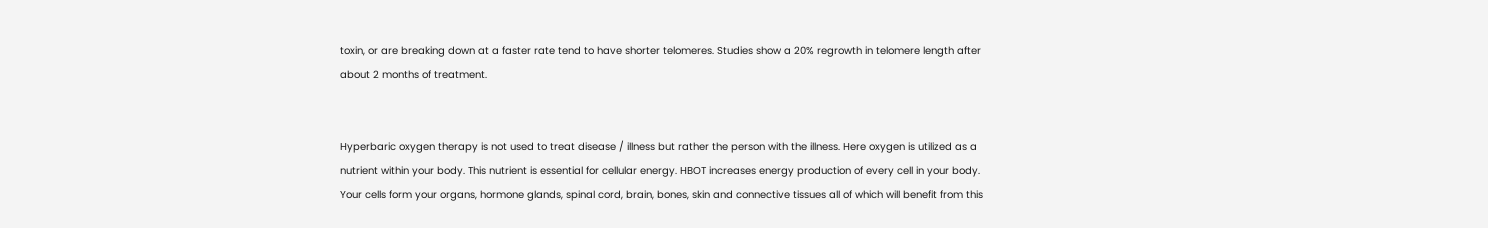toxin, or are breaking down at a faster rate tend to have shorter telomeres. Studies show a 20% regrowth in telomere length after about 2 months of treatment.


Hyperbaric oxygen therapy is not used to treat disease / illness but rather the person with the illness. Here oxygen is utilized as a nutrient within your body. This nutrient is essential for cellular energy. HBOT increases energy production of every cell in your body. Your cells form your organs, hormone glands, spinal cord, brain, bones, skin and connective tissues all of which will benefit from this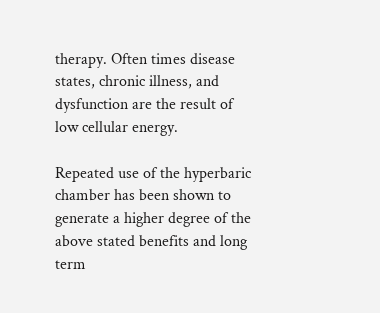therapy. Often times disease states, chronic illness, and dysfunction are the result of low cellular energy.

Repeated use of the hyperbaric chamber has been shown to generate a higher degree of the above stated benefits and long term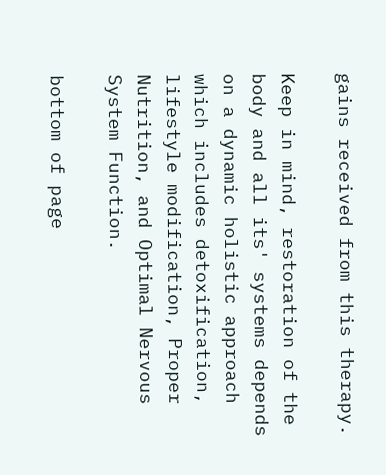gains received from this therapy.

Keep in mind, restoration of the body and all its' systems depends on a dynamic holistic approach which includes detoxification, lifestyle modification, Proper Nutrition, and Optimal Nervous System Function.

bottom of page